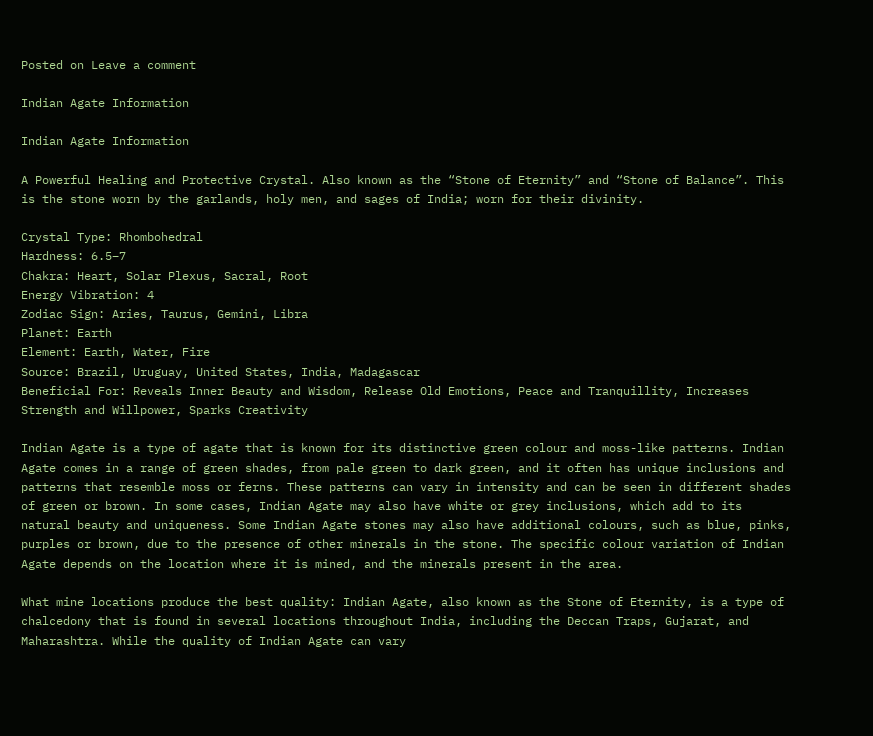Posted on Leave a comment

Indian Agate Information

Indian Agate Information

A Powerful Healing and Protective Crystal. Also known as the “Stone of Eternity” and “Stone of Balance”. This is the stone worn by the garlands, holy men, and sages of India; worn for their divinity.

Crystal Type: Rhombohedral
Hardness: 6.5–7
Chakra: Heart, Solar Plexus, Sacral, Root
Energy Vibration: 4
Zodiac Sign: Aries, Taurus, Gemini, Libra
Planet: Earth
Element: Earth, Water, Fire
Source: Brazil, Uruguay, United States, India, Madagascar
Beneficial For: Reveals Inner Beauty and Wisdom, Release Old Emotions, Peace and Tranquillity, Increases Strength and Willpower, Sparks Creativity

Indian Agate is a type of agate that is known for its distinctive green colour and moss-like patterns. Indian Agate comes in a range of green shades, from pale green to dark green, and it often has unique inclusions and patterns that resemble moss or ferns. These patterns can vary in intensity and can be seen in different shades of green or brown. In some cases, Indian Agate may also have white or grey inclusions, which add to its natural beauty and uniqueness. Some Indian Agate stones may also have additional colours, such as blue, pinks, purples or brown, due to the presence of other minerals in the stone. The specific colour variation of Indian Agate depends on the location where it is mined, and the minerals present in the area.

What mine locations produce the best quality: Indian Agate, also known as the Stone of Eternity, is a type of chalcedony that is found in several locations throughout India, including the Deccan Traps, Gujarat, and Maharashtra. While the quality of Indian Agate can vary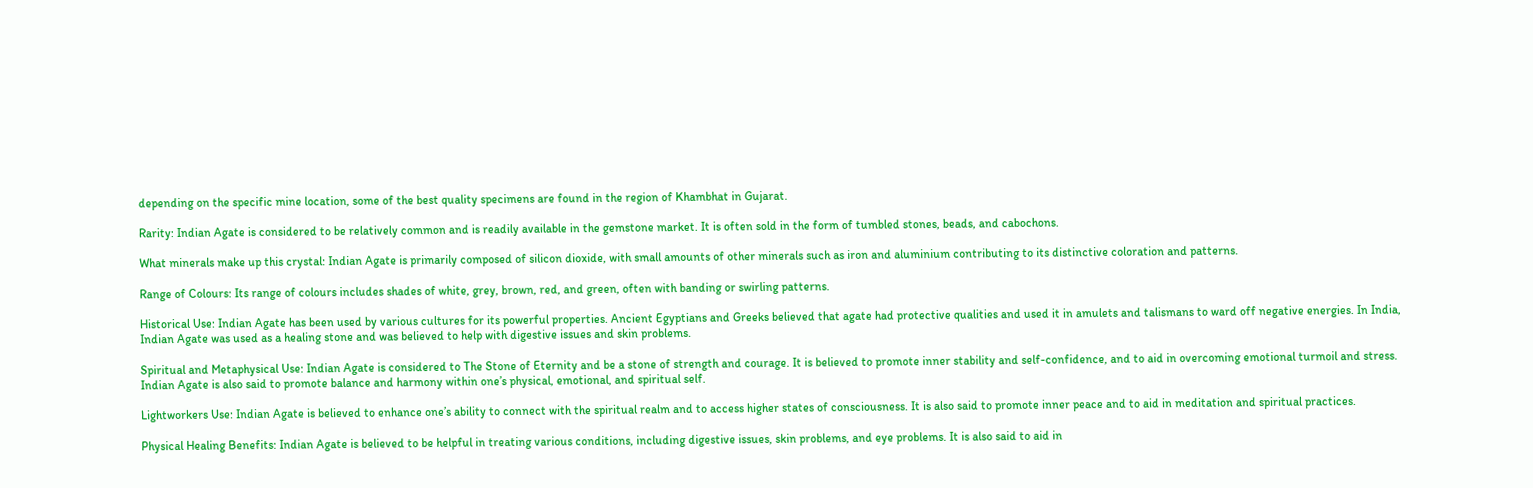depending on the specific mine location, some of the best quality specimens are found in the region of Khambhat in Gujarat.

Rarity: Indian Agate is considered to be relatively common and is readily available in the gemstone market. It is often sold in the form of tumbled stones, beads, and cabochons.

What minerals make up this crystal: Indian Agate is primarily composed of silicon dioxide, with small amounts of other minerals such as iron and aluminium contributing to its distinctive coloration and patterns.

Range of Colours: Its range of colours includes shades of white, grey, brown, red, and green, often with banding or swirling patterns.

Historical Use: Indian Agate has been used by various cultures for its powerful properties. Ancient Egyptians and Greeks believed that agate had protective qualities and used it in amulets and talismans to ward off negative energies. In India, Indian Agate was used as a healing stone and was believed to help with digestive issues and skin problems.

Spiritual and Metaphysical Use: Indian Agate is considered to The Stone of Eternity and be a stone of strength and courage. It is believed to promote inner stability and self-confidence, and to aid in overcoming emotional turmoil and stress. Indian Agate is also said to promote balance and harmony within one’s physical, emotional, and spiritual self.

Lightworkers Use: Indian Agate is believed to enhance one’s ability to connect with the spiritual realm and to access higher states of consciousness. It is also said to promote inner peace and to aid in meditation and spiritual practices.

Physical Healing Benefits: Indian Agate is believed to be helpful in treating various conditions, including digestive issues, skin problems, and eye problems. It is also said to aid in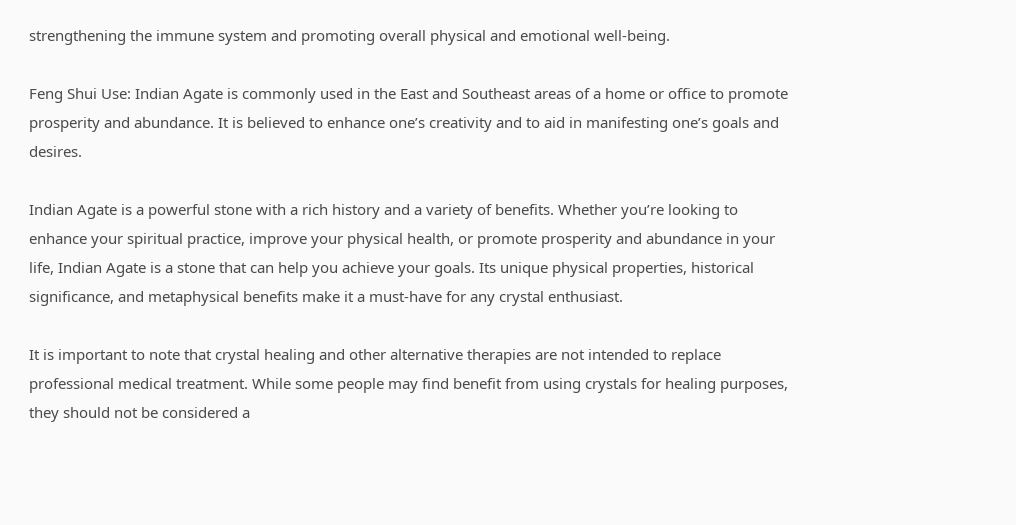strengthening the immune system and promoting overall physical and emotional well-being.

Feng Shui Use: Indian Agate is commonly used in the East and Southeast areas of a home or office to promote prosperity and abundance. It is believed to enhance one’s creativity and to aid in manifesting one’s goals and desires.

Indian Agate is a powerful stone with a rich history and a variety of benefits. Whether you’re looking to enhance your spiritual practice, improve your physical health, or promote prosperity and abundance in your life, Indian Agate is a stone that can help you achieve your goals. Its unique physical properties, historical significance, and metaphysical benefits make it a must-have for any crystal enthusiast.

It is important to note that crystal healing and other alternative therapies are not intended to replace professional medical treatment. While some people may find benefit from using crystals for healing purposes, they should not be considered a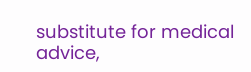substitute for medical advice,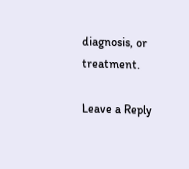diagnosis, or treatment.

Leave a Reply